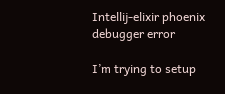Intellij-elixir phoenix debugger error

I’m trying to setup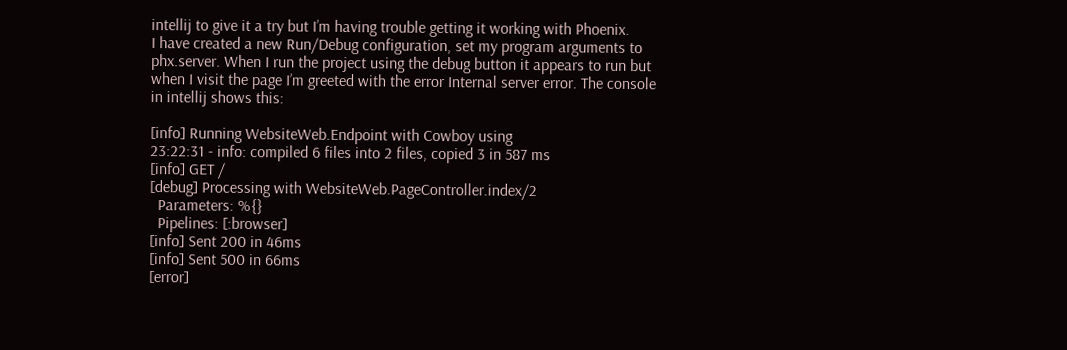intellij to give it a try but I’m having trouble getting it working with Phoenix.
I have created a new Run/Debug configuration, set my program arguments to phx.server. When I run the project using the debug button it appears to run but when I visit the page I’m greeted with the error Internal server error. The console in intellij shows this:

[info] Running WebsiteWeb.Endpoint with Cowboy using
23:22:31 - info: compiled 6 files into 2 files, copied 3 in 587 ms
[info] GET /
[debug] Processing with WebsiteWeb.PageController.index/2
  Parameters: %{}
  Pipelines: [:browser]
[info] Sent 200 in 46ms
[info] Sent 500 in 66ms
[error]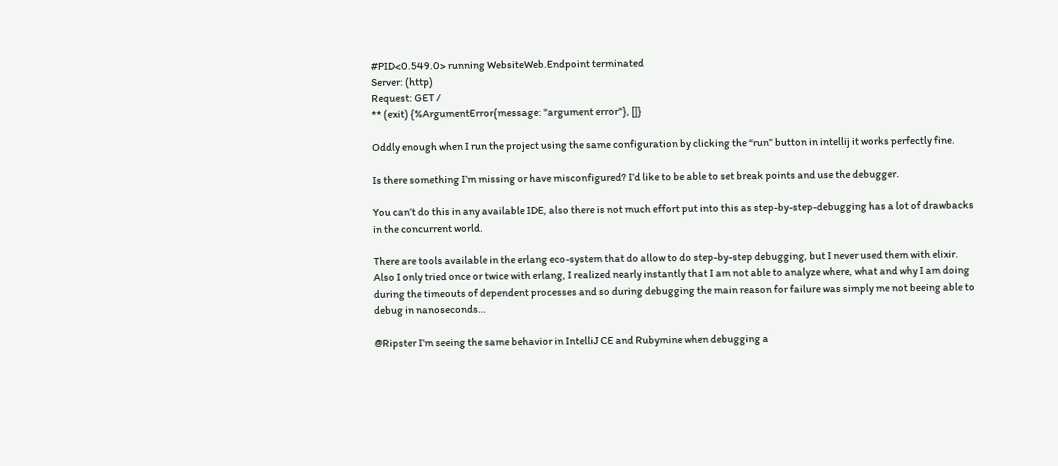#PID<0.549.0> running WebsiteWeb.Endpoint terminated
Server: (http)
Request: GET /
** (exit) {%ArgumentError{message: "argument error"}, []}

Oddly enough when I run the project using the same configuration by clicking the “run” button in intellij it works perfectly fine.

Is there something I’m missing or have misconfigured? I’d like to be able to set break points and use the debugger.

You can’t do this in any available IDE, also there is not much effort put into this as step-by-step-debugging has a lot of drawbacks in the concurrent world.

There are tools available in the erlang eco-system that do allow to do step-by-step debugging, but I never used them with elixir. Also I only tried once or twice with erlang, I realized nearly instantly that I am not able to analyze where, what and why I am doing during the timeouts of dependent processes and so during debugging the main reason for failure was simply me not beeing able to debug in nanoseconds…

@Ripster I’m seeing the same behavior in IntelliJ CE and Rubymine when debugging a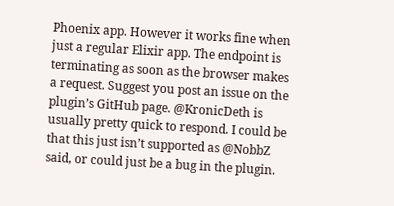Phoenix app. However it works fine when just a regular Elixir app. The endpoint is terminating as soon as the browser makes a request. Suggest you post an issue on the plugin’s GitHub page. @KronicDeth is usually pretty quick to respond. I could be that this just isn’t supported as @NobbZ said, or could just be a bug in the plugin.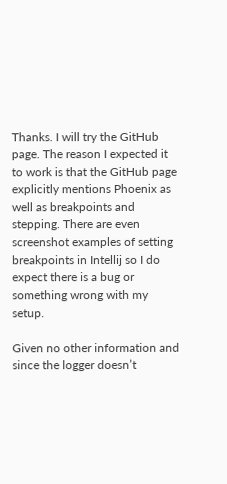Thanks. I will try the GitHub page. The reason I expected it to work is that the GitHub page explicitly mentions Phoenix as well as breakpoints and stepping. There are even screenshot examples of setting breakpoints in Intellij so I do expect there is a bug or something wrong with my setup.

Given no other information and since the logger doesn’t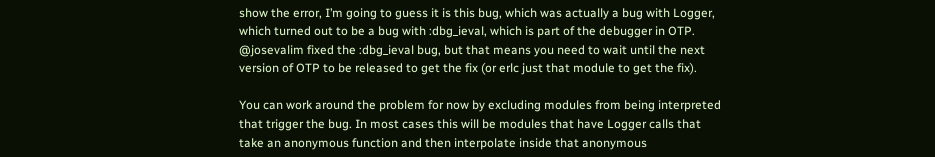show the error, I’m going to guess it is this bug, which was actually a bug with Logger, which turned out to be a bug with :dbg_ieval, which is part of the debugger in OTP. @josevalim fixed the :dbg_ieval bug, but that means you need to wait until the next version of OTP to be released to get the fix (or erlc just that module to get the fix).

You can work around the problem for now by excluding modules from being interpreted that trigger the bug. In most cases this will be modules that have Logger calls that take an anonymous function and then interpolate inside that anonymous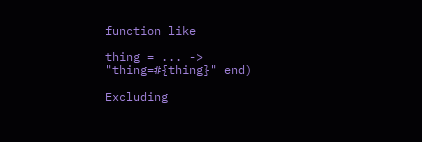function like

thing = ... -> "thing=#{thing}" end)

Excluding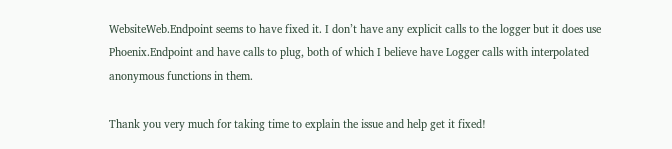WebsiteWeb.Endpoint seems to have fixed it. I don’t have any explicit calls to the logger but it does use Phoenix.Endpoint and have calls to plug, both of which I believe have Logger calls with interpolated anonymous functions in them.

Thank you very much for taking time to explain the issue and help get it fixed!